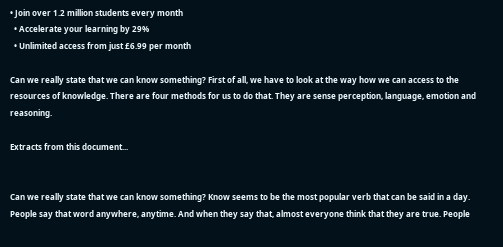• Join over 1.2 million students every month
  • Accelerate your learning by 29%
  • Unlimited access from just £6.99 per month

Can we really state that we can know something? First of all, we have to look at the way how we can access to the resources of knowledge. There are four methods for us to do that. They are sense perception, language, emotion and reasoning.

Extracts from this document...


Can we really state that we can know something? Know seems to be the most popular verb that can be said in a day. People say that word anywhere, anytime. And when they say that, almost everyone think that they are true. People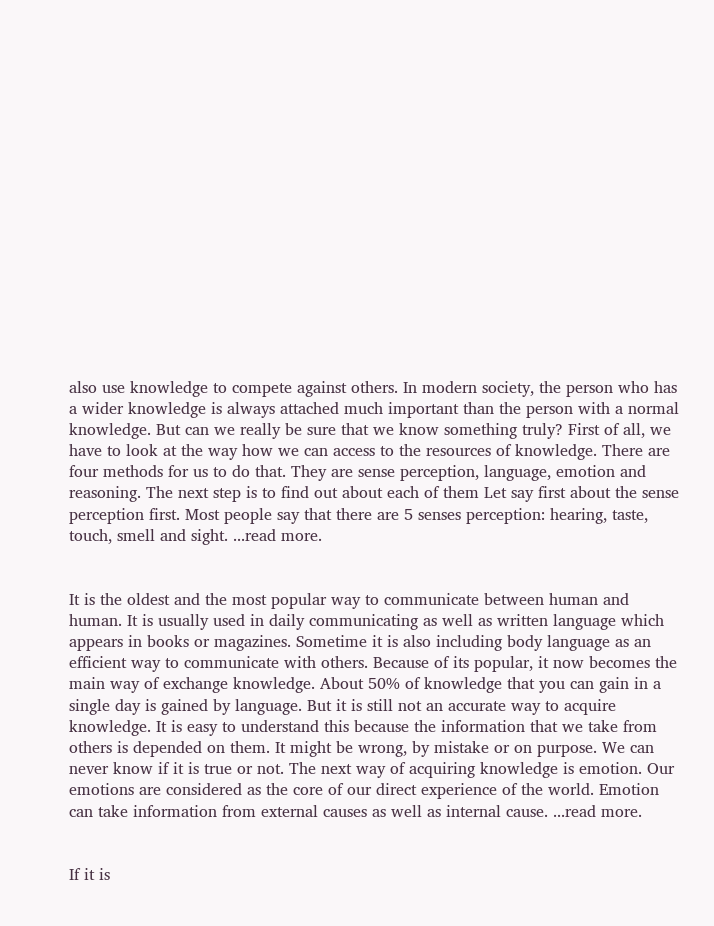also use knowledge to compete against others. In modern society, the person who has a wider knowledge is always attached much important than the person with a normal knowledge. But can we really be sure that we know something truly? First of all, we have to look at the way how we can access to the resources of knowledge. There are four methods for us to do that. They are sense perception, language, emotion and reasoning. The next step is to find out about each of them Let say first about the sense perception first. Most people say that there are 5 senses perception: hearing, taste, touch, smell and sight. ...read more.


It is the oldest and the most popular way to communicate between human and human. It is usually used in daily communicating as well as written language which appears in books or magazines. Sometime it is also including body language as an efficient way to communicate with others. Because of its popular, it now becomes the main way of exchange knowledge. About 50% of knowledge that you can gain in a single day is gained by language. But it is still not an accurate way to acquire knowledge. It is easy to understand this because the information that we take from others is depended on them. It might be wrong, by mistake or on purpose. We can never know if it is true or not. The next way of acquiring knowledge is emotion. Our emotions are considered as the core of our direct experience of the world. Emotion can take information from external causes as well as internal cause. ...read more.


If it is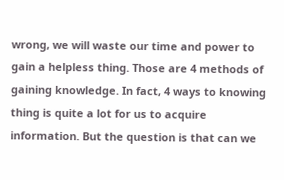wrong, we will waste our time and power to gain a helpless thing. Those are 4 methods of gaining knowledge. In fact, 4 ways to knowing thing is quite a lot for us to acquire information. But the question is that can we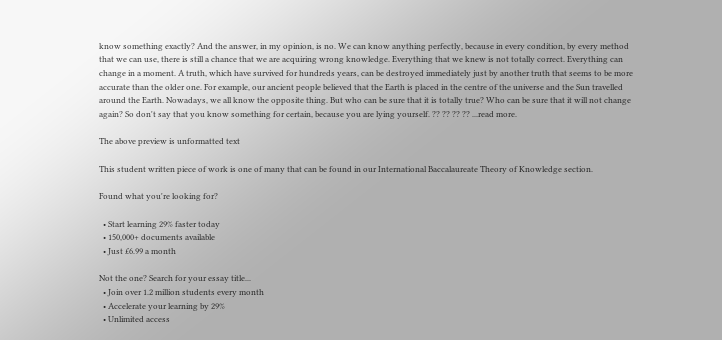know something exactly? And the answer, in my opinion, is no. We can know anything perfectly, because in every condition, by every method that we can use, there is still a chance that we are acquiring wrong knowledge. Everything that we knew is not totally correct. Everything can change in a moment. A truth, which have survived for hundreds years, can be destroyed immediately just by another truth that seems to be more accurate than the older one. For example, our ancient people believed that the Earth is placed in the centre of the universe and the Sun travelled around the Earth. Nowadays, we all know the opposite thing. But who can be sure that it is totally true? Who can be sure that it will not change again? So don't say that you know something for certain, because you are lying yourself. ?? ?? ?? ?? ...read more.

The above preview is unformatted text

This student written piece of work is one of many that can be found in our International Baccalaureate Theory of Knowledge section.

Found what you're looking for?

  • Start learning 29% faster today
  • 150,000+ documents available
  • Just £6.99 a month

Not the one? Search for your essay title...
  • Join over 1.2 million students every month
  • Accelerate your learning by 29%
  • Unlimited access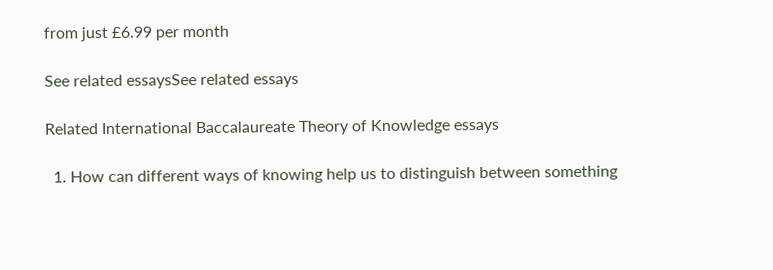from just £6.99 per month

See related essaysSee related essays

Related International Baccalaureate Theory of Knowledge essays

  1. How can different ways of knowing help us to distinguish between something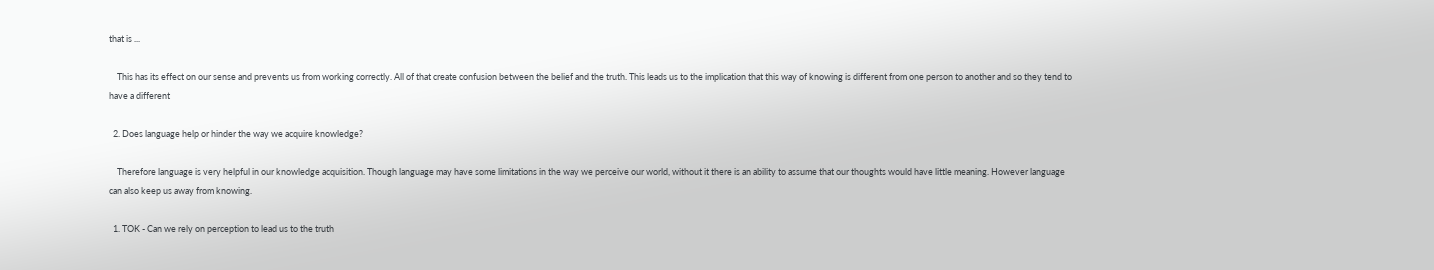that is ...

    This has its effect on our sense and prevents us from working correctly. All of that create confusion between the belief and the truth. This leads us to the implication that this way of knowing is different from one person to another and so they tend to have a different

  2. Does language help or hinder the way we acquire knowledge?

    Therefore language is very helpful in our knowledge acquisition. Though language may have some limitations in the way we perceive our world, without it there is an ability to assume that our thoughts would have little meaning. However language can also keep us away from knowing.

  1. TOK - Can we rely on perception to lead us to the truth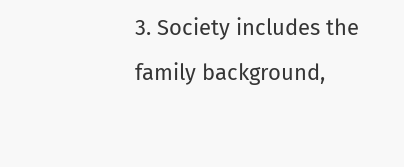3. Society includes the family background,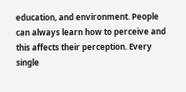education, and environment. People can always learn how to perceive and this affects their perception. Every single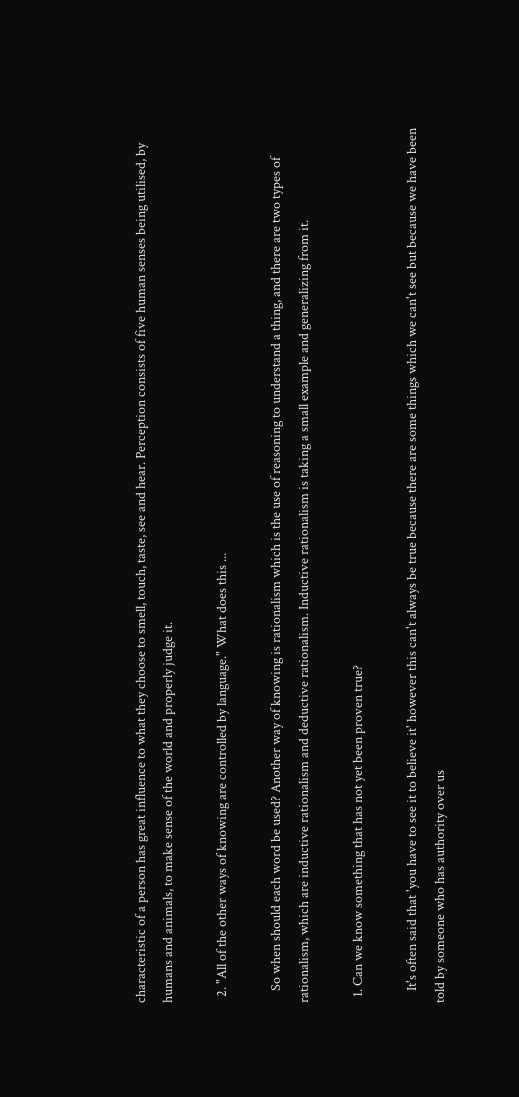characteristic of a person has great influence to what they choose to smell, touch, taste, see and hear. Perception consists of five human senses being utilised, by humans and animals, to make sense of the world and properly judge it.

  2. "All of the other ways of knowing are controlled by language." What does this ...

    So when should each word be used? Another way of knowing is rationalism which is the use of reasoning to understand a thing, and there are two types of rationalism, which are inductive rationalism and deductive rationalism. Inductive rationalism is taking a small example and generalizing from it.

  1. Can we know something that has not yet been proven true?

    It's often said that 'you have to see it to believe it' however this can't always be true because there are some things which we can't see but because we have been told by someone who has authority over us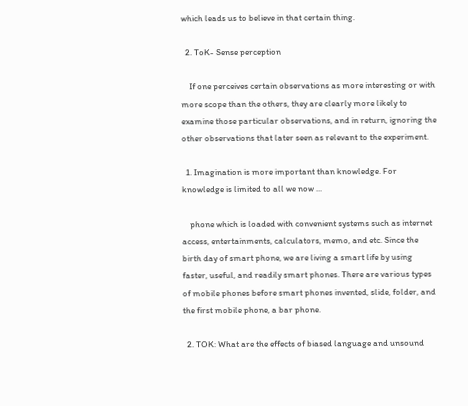which leads us to believe in that certain thing.

  2. ToK- Sense perception

    If one perceives certain observations as more interesting or with more scope than the others, they are clearly more likely to examine those particular observations, and in return, ignoring the other observations that later seen as relevant to the experiment.

  1. Imagination is more important than knowledge. For knowledge is limited to all we now ...

    phone which is loaded with convenient systems such as internet access, entertainments, calculators, memo, and etc. Since the birth day of smart phone, we are living a smart life by using faster, useful, and readily smart phones. There are various types of mobile phones before smart phones invented, slide, folder, and the first mobile phone, a bar phone.

  2. TOK: What are the effects of biased language and unsound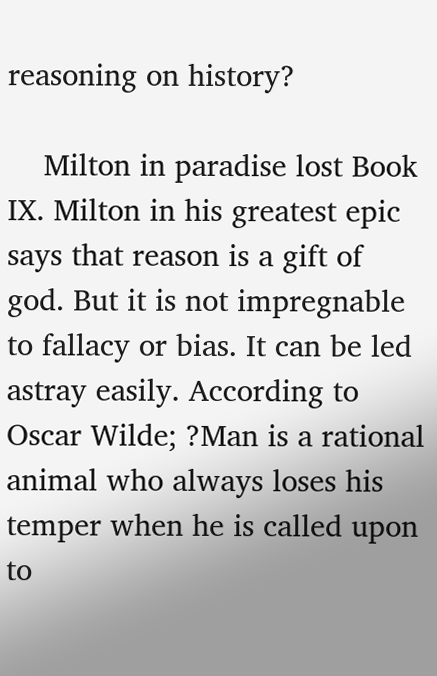reasoning on history?

    Milton in paradise lost Book IX. Milton in his greatest epic says that reason is a gift of god. But it is not impregnable to fallacy or bias. It can be led astray easily. According to Oscar Wilde; ?Man is a rational animal who always loses his temper when he is called upon to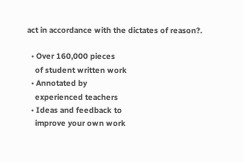act in accordance with the dictates of reason?.

  • Over 160,000 pieces
    of student written work
  • Annotated by
    experienced teachers
  • Ideas and feedback to
    improve your own work